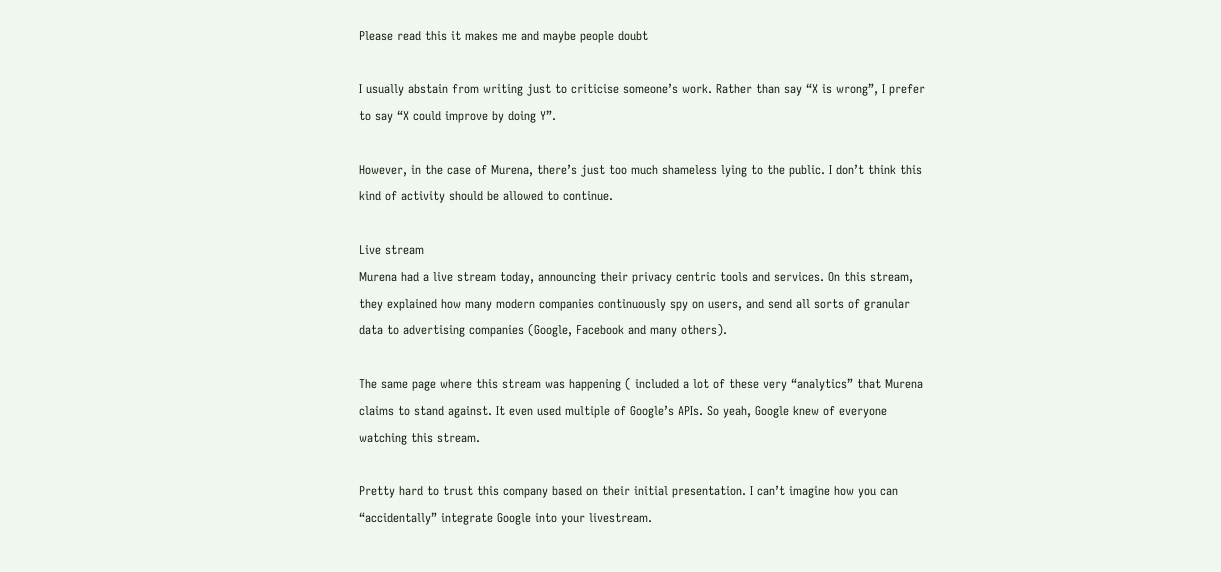Please read this it makes me and maybe people doubt

I usually abstain from writing just to criticise someone’s work. Rather than say “X is wrong”, I prefer to say “X could improve by doing Y”.

However, in the case of Murena, there’s just too much shameless lying to the public. I don’t think this kind of activity should be allowed to continue.

Live stream
Murena had a live stream today, announcing their privacy centric tools and services. On this stream, they explained how many modern companies continuously spy on users, and send all sorts of granular data to advertising companies (Google, Facebook and many others).

The same page where this stream was happening ( included a lot of these very “analytics” that Murena claims to stand against. It even used multiple of Google’s APIs. So yeah, Google knew of everyone watching this stream.

Pretty hard to trust this company based on their initial presentation. I can’t imagine how you can “accidentally” integrate Google into your livestream.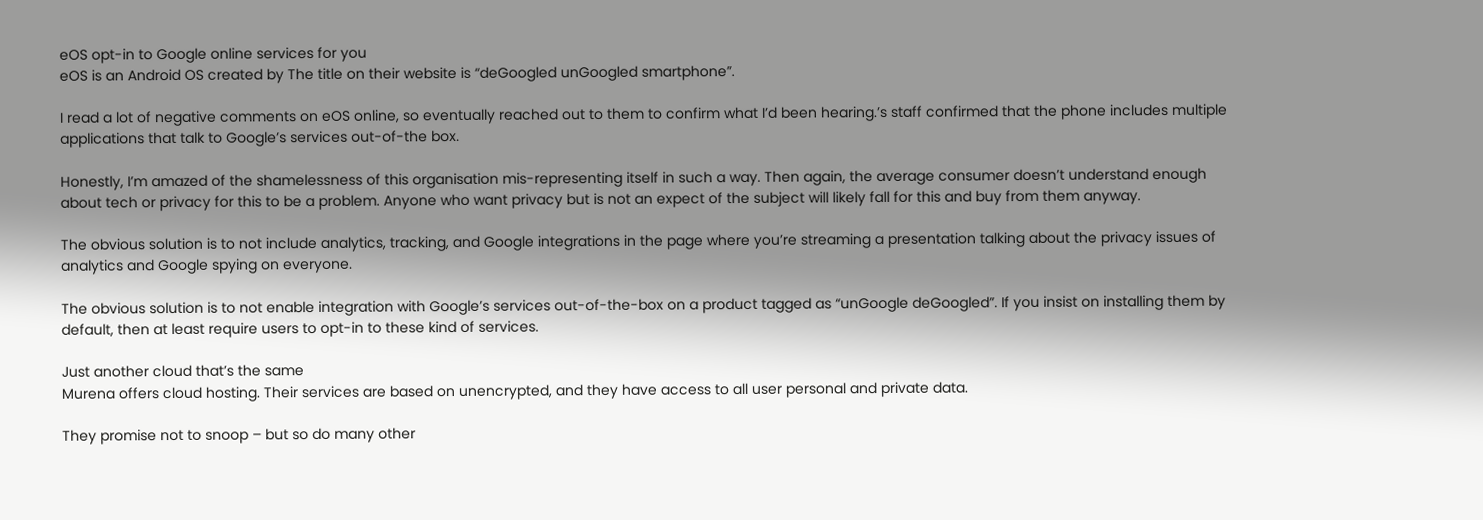eOS opt-in to Google online services for you
eOS is an Android OS created by The title on their website is “deGoogled unGoogled smartphone”.

I read a lot of negative comments on eOS online, so eventually reached out to them to confirm what I’d been hearing.’s staff confirmed that the phone includes multiple applications that talk to Google’s services out-of-the box.

Honestly, I’m amazed of the shamelessness of this organisation mis-representing itself in such a way. Then again, the average consumer doesn’t understand enough about tech or privacy for this to be a problem. Anyone who want privacy but is not an expect of the subject will likely fall for this and buy from them anyway.

The obvious solution is to not include analytics, tracking, and Google integrations in the page where you’re streaming a presentation talking about the privacy issues of analytics and Google spying on everyone.

The obvious solution is to not enable integration with Google’s services out-of-the-box on a product tagged as “unGoogle deGoogled”. If you insist on installing them by default, then at least require users to opt-in to these kind of services.

Just another cloud that’s the same
Murena offers cloud hosting. Their services are based on unencrypted, and they have access to all user personal and private data.

They promise not to snoop – but so do many other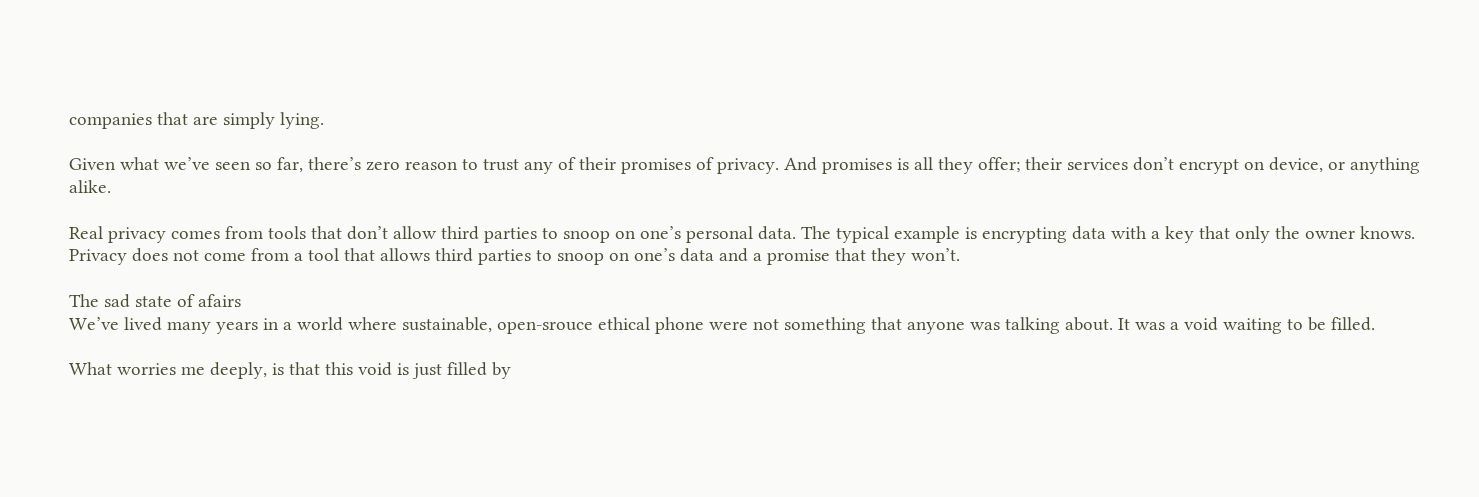companies that are simply lying.

Given what we’ve seen so far, there’s zero reason to trust any of their promises of privacy. And promises is all they offer; their services don’t encrypt on device, or anything alike.

Real privacy comes from tools that don’t allow third parties to snoop on one’s personal data. The typical example is encrypting data with a key that only the owner knows. Privacy does not come from a tool that allows third parties to snoop on one’s data and a promise that they won’t.

The sad state of afairs
We’ve lived many years in a world where sustainable, open-srouce ethical phone were not something that anyone was talking about. It was a void waiting to be filled.

What worries me deeply, is that this void is just filled by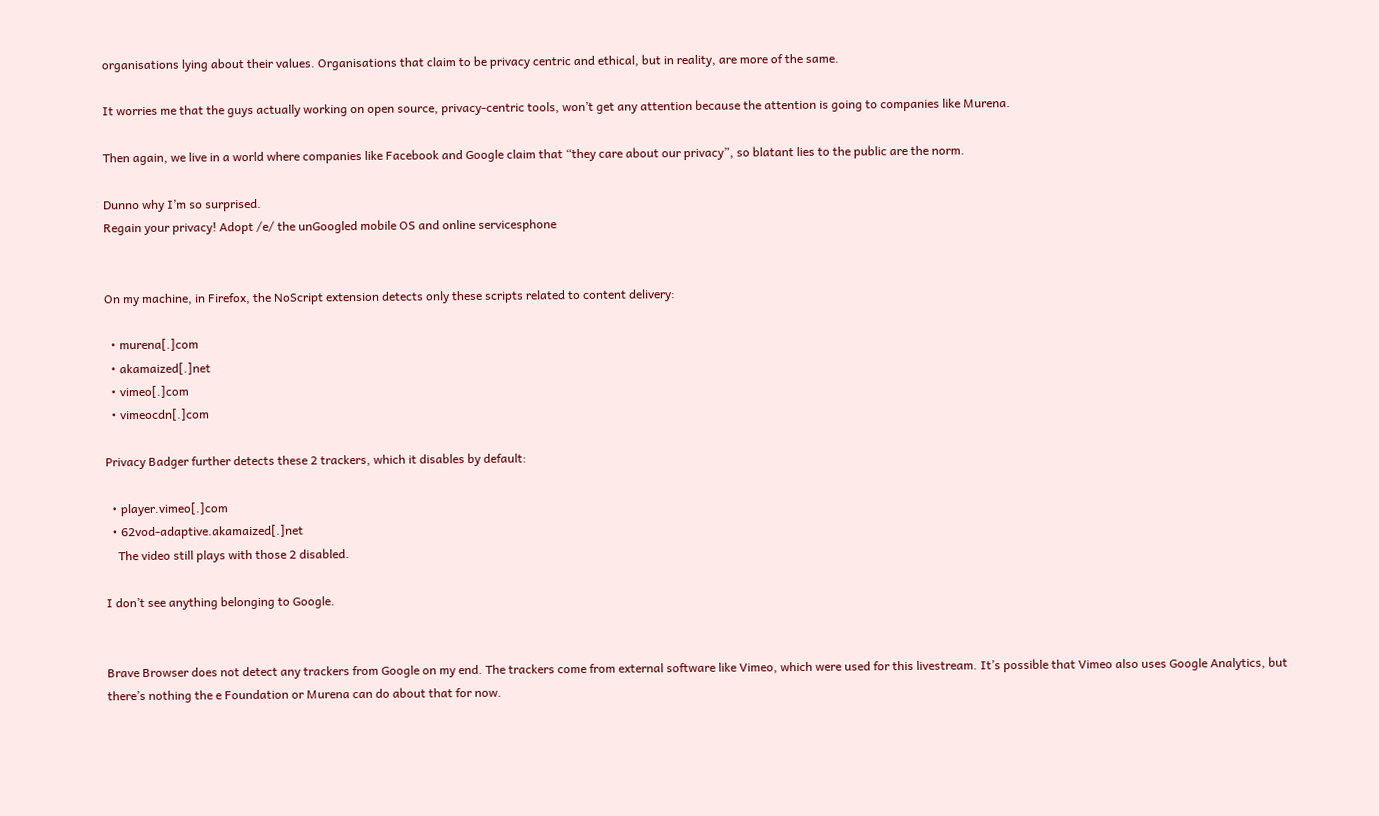organisations lying about their values. Organisations that claim to be privacy centric and ethical, but in reality, are more of the same.

It worries me that the guys actually working on open source, privacy-centric tools, won’t get any attention because the attention is going to companies like Murena.

Then again, we live in a world where companies like Facebook and Google claim that “they care about our privacy”, so blatant lies to the public are the norm.

Dunno why I’m so surprised.
Regain your privacy! Adopt /e/ the unGoogled mobile OS and online servicesphone


On my machine, in Firefox, the NoScript extension detects only these scripts related to content delivery:

  • murena[.]com
  • akamaized[.]net
  • vimeo[.]com
  • vimeocdn[.]com

Privacy Badger further detects these 2 trackers, which it disables by default:

  • player.vimeo[.]com
  • 62vod-adaptive.akamaized[.]net
    The video still plays with those 2 disabled.

I don’t see anything belonging to Google.


Brave Browser does not detect any trackers from Google on my end. The trackers come from external software like Vimeo, which were used for this livestream. It’s possible that Vimeo also uses Google Analytics, but there’s nothing the e Foundation or Murena can do about that for now.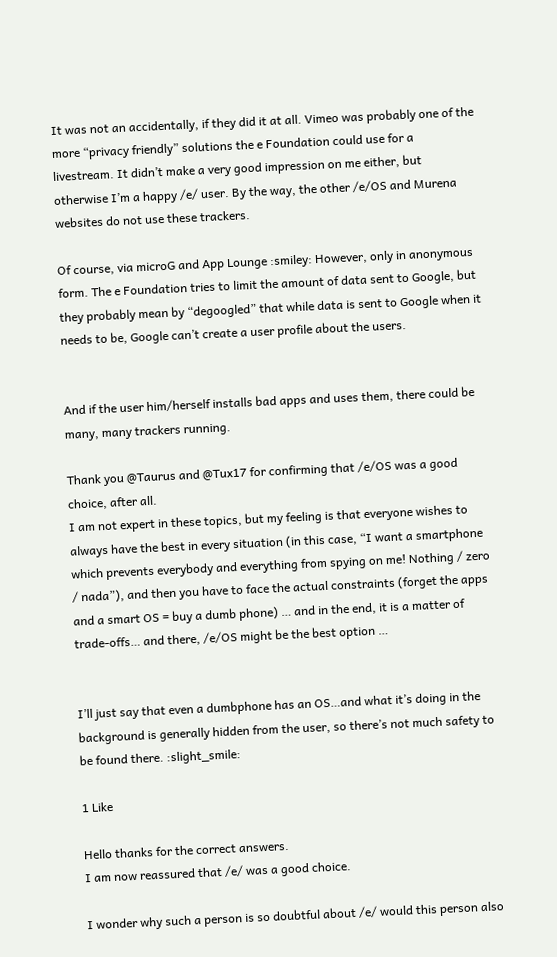It was not an accidentally, if they did it at all. Vimeo was probably one of the more “privacy friendly” solutions the e Foundation could use for a livestream. It didn’t make a very good impression on me either, but otherwise I’m a happy /e/ user. By the way, the other /e/OS and Murena websites do not use these trackers.

Of course, via microG and App Lounge :smiley: However, only in anonymous form. The e Foundation tries to limit the amount of data sent to Google, but they probably mean by “degoogled” that while data is sent to Google when it needs to be, Google can’t create a user profile about the users.


And if the user him/herself installs bad apps and uses them, there could be many, many trackers running.

Thank you @Taurus and @Tux17 for confirming that /e/OS was a good choice, after all.
I am not expert in these topics, but my feeling is that everyone wishes to always have the best in every situation (in this case, “I want a smartphone which prevents everybody and everything from spying on me! Nothing / zero / nada”), and then you have to face the actual constraints (forget the apps and a smart OS = buy a dumb phone) … and in the end, it is a matter of trade-offs… and there, /e/OS might be the best option …


I’ll just say that even a dumbphone has an OS…and what it’s doing in the background is generally hidden from the user, so there’s not much safety to be found there. :slight_smile:

1 Like

Hello thanks for the correct answers.
I am now reassured that /e/ was a good choice.

I wonder why such a person is so doubtful about /e/ would this person also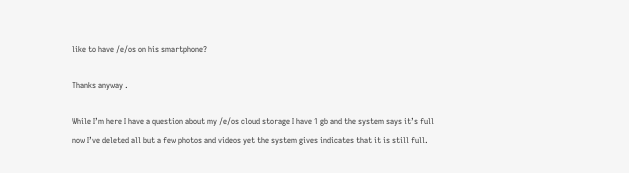like to have /e/os on his smartphone?

Thanks anyway .

While I’m here I have a question about my /e/os cloud storage I have 1 gb and the system says it’s full now I’ve deleted all but a few photos and videos yet the system gives indicates that it is still full.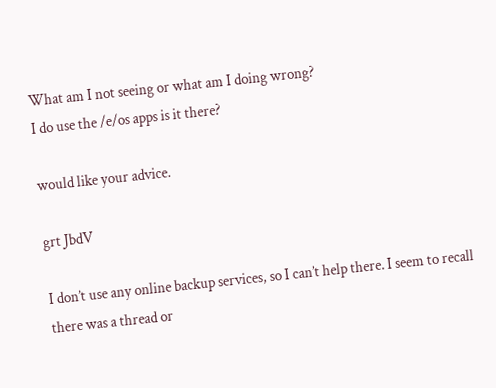What am I not seeing or what am I doing wrong?
I do use the /e/os apps is it there?

would like your advice.

grt JbdV

I don’t use any online backup services, so I can’t help there. I seem to recall there was a thread or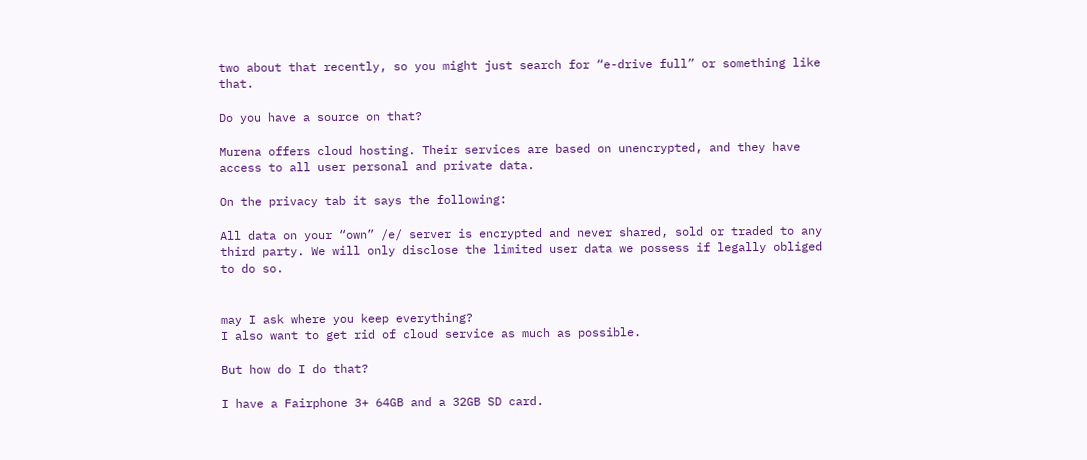two about that recently, so you might just search for “e-drive full” or something like that.

Do you have a source on that?

Murena offers cloud hosting. Their services are based on unencrypted, and they have access to all user personal and private data.

On the privacy tab it says the following:

All data on your “own” /e/ server is encrypted and never shared, sold or traded to any third party. We will only disclose the limited user data we possess if legally obliged to do so.


may I ask where you keep everything?
I also want to get rid of cloud service as much as possible.

But how do I do that?

I have a Fairphone 3+ 64GB and a 32GB SD card.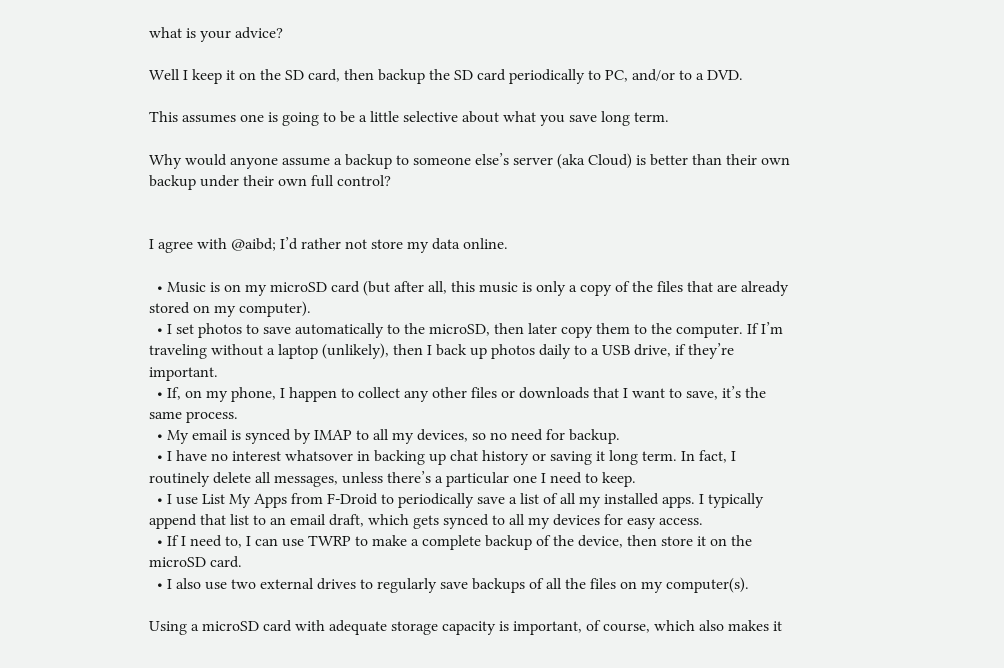what is your advice?

Well I keep it on the SD card, then backup the SD card periodically to PC, and/or to a DVD.

This assumes one is going to be a little selective about what you save long term.

Why would anyone assume a backup to someone else’s server (aka Cloud) is better than their own backup under their own full control?


I agree with @aibd; I’d rather not store my data online.

  • Music is on my microSD card (but after all, this music is only a copy of the files that are already stored on my computer).
  • I set photos to save automatically to the microSD, then later copy them to the computer. If I’m traveling without a laptop (unlikely), then I back up photos daily to a USB drive, if they’re important.
  • If, on my phone, I happen to collect any other files or downloads that I want to save, it’s the same process.
  • My email is synced by IMAP to all my devices, so no need for backup.
  • I have no interest whatsover in backing up chat history or saving it long term. In fact, I routinely delete all messages, unless there’s a particular one I need to keep.
  • I use List My Apps from F-Droid to periodically save a list of all my installed apps. I typically append that list to an email draft, which gets synced to all my devices for easy access.
  • If I need to, I can use TWRP to make a complete backup of the device, then store it on the microSD card.
  • I also use two external drives to regularly save backups of all the files on my computer(s).

Using a microSD card with adequate storage capacity is important, of course, which also makes it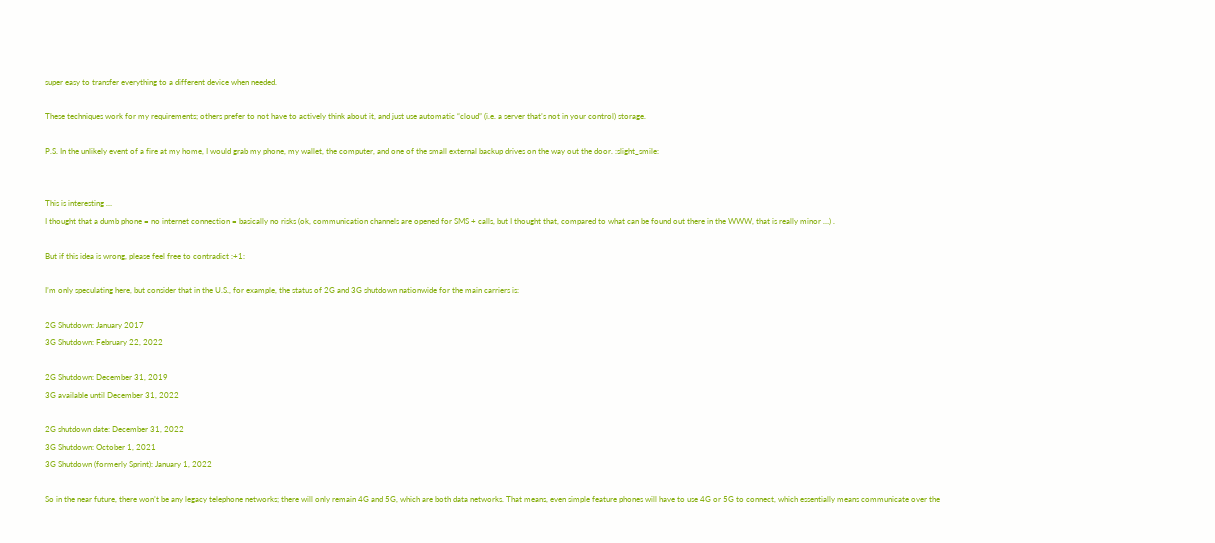super easy to transfer everything to a different device when needed.

These techniques work for my requirements; others prefer to not have to actively think about it, and just use automatic “cloud” (i.e. a server that’s not in your control) storage.

P.S. In the unlikely event of a fire at my home, I would grab my phone, my wallet, the computer, and one of the small external backup drives on the way out the door. :slight_smile:


This is interesting …
I thought that a dumb phone = no internet connection = basically no risks (ok, communication channels are opened for SMS + calls, but I thought that, compared to what can be found out there in the WWW, that is really minor …) .

But if this idea is wrong, please feel free to contradict :+1:

I’m only speculating here, but consider that in the U.S., for example, the status of 2G and 3G shutdown nationwide for the main carriers is:

2G Shutdown: January 2017
3G Shutdown: February 22, 2022

2G Shutdown: December 31, 2019
3G available until December 31, 2022

2G shutdown date: December 31, 2022
3G Shutdown: October 1, 2021
3G Shutdown (formerly Sprint): January 1, 2022

So in the near future, there won’t be any legacy telephone networks; there will only remain 4G and 5G, which are both data networks. That means, even simple feature phones will have to use 4G or 5G to connect, which essentially means communicate over the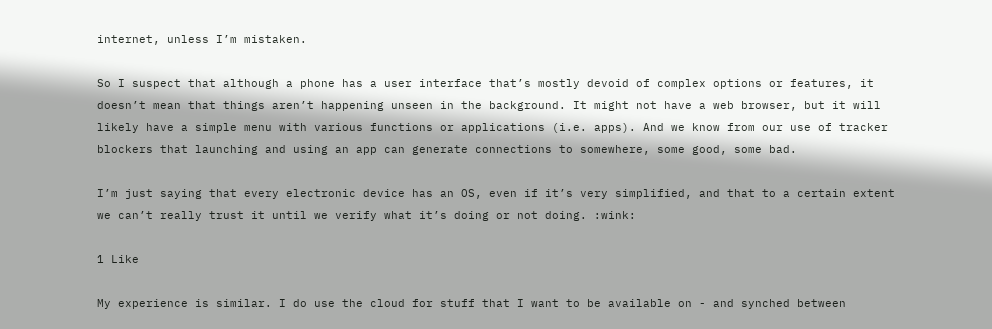internet, unless I’m mistaken.

So I suspect that although a phone has a user interface that’s mostly devoid of complex options or features, it doesn’t mean that things aren’t happening unseen in the background. It might not have a web browser, but it will likely have a simple menu with various functions or applications (i.e. apps). And we know from our use of tracker blockers that launching and using an app can generate connections to somewhere, some good, some bad.

I’m just saying that every electronic device has an OS, even if it’s very simplified, and that to a certain extent we can’t really trust it until we verify what it’s doing or not doing. :wink:

1 Like

My experience is similar. I do use the cloud for stuff that I want to be available on - and synched between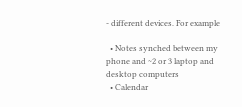- different devices. For example

  • Notes synched between my phone and ~2 or 3 laptop and desktop computers
  • Calendar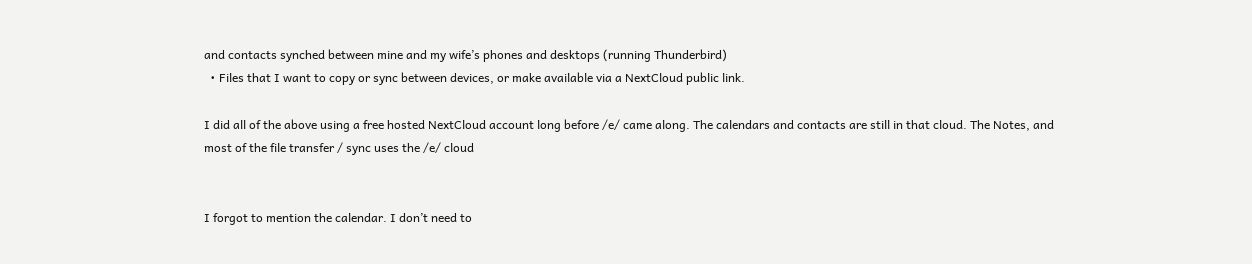and contacts synched between mine and my wife’s phones and desktops (running Thunderbird)
  • Files that I want to copy or sync between devices, or make available via a NextCloud public link.

I did all of the above using a free hosted NextCloud account long before /e/ came along. The calendars and contacts are still in that cloud. The Notes, and most of the file transfer / sync uses the /e/ cloud


I forgot to mention the calendar. I don’t need to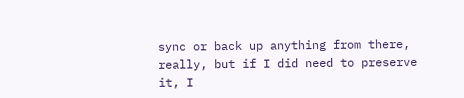sync or back up anything from there, really, but if I did need to preserve it, I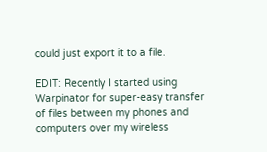could just export it to a file.

EDIT: Recently I started using Warpinator for super-easy transfer of files between my phones and computers over my wireless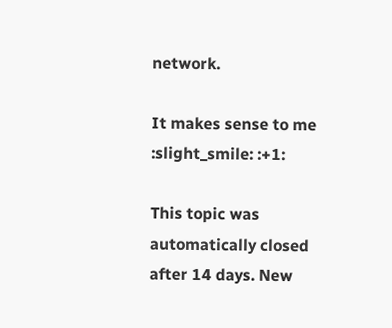network.

It makes sense to me :slight_smile: :+1:

This topic was automatically closed after 14 days. New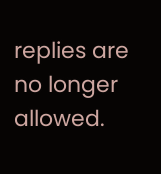replies are no longer allowed.